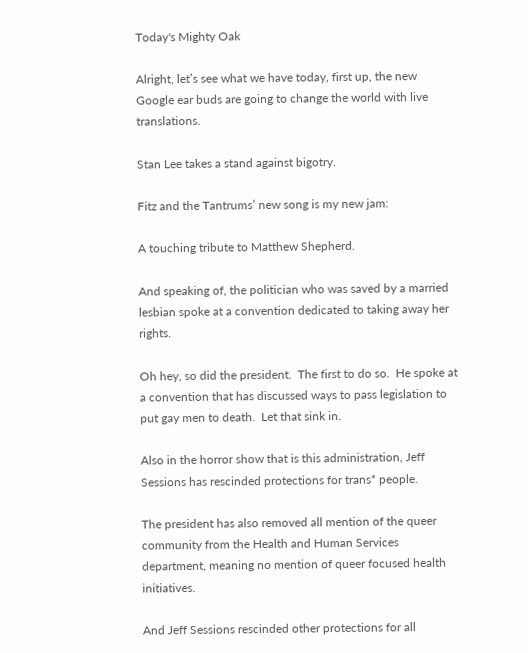Today's Mighty Oak

Alright, let’s see what we have today, first up, the new Google ear buds are going to change the world with live translations.

Stan Lee takes a stand against bigotry.

Fitz and the Tantrums’ new song is my new jam:

A touching tribute to Matthew Shepherd.

And speaking of, the politician who was saved by a married lesbian spoke at a convention dedicated to taking away her rights.

Oh hey, so did the president.  The first to do so.  He spoke at a convention that has discussed ways to pass legislation to put gay men to death.  Let that sink in.

Also in the horror show that is this administration, Jeff Sessions has rescinded protections for trans* people.

The president has also removed all mention of the queer community from the Health and Human Services department, meaning no mention of queer focused health initiatives.

And Jeff Sessions rescinded other protections for all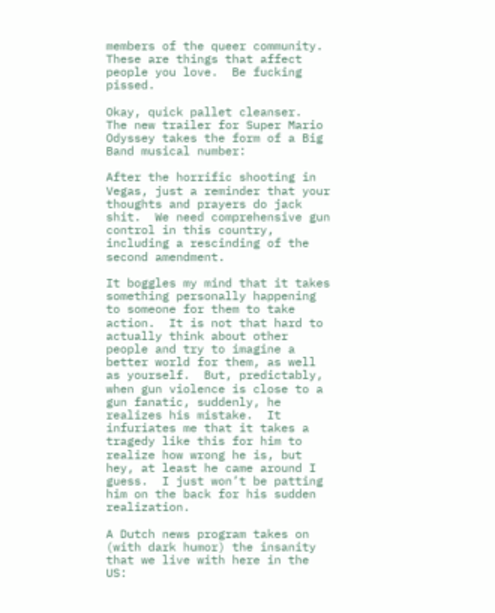members of the queer community.  These are things that affect people you love.  Be fucking pissed.

Okay, quick pallet cleanser.  The new trailer for Super Mario Odyssey takes the form of a Big Band musical number:

After the horrific shooting in Vegas, just a reminder that your thoughts and prayers do jack shit.  We need comprehensive gun control in this country, including a rescinding of the second amendment.

It boggles my mind that it takes something personally happening to someone for them to take action.  It is not that hard to actually think about other people and try to imagine a better world for them, as well as yourself.  But, predictably, when gun violence is close to a gun fanatic, suddenly, he realizes his mistake.  It infuriates me that it takes a tragedy like this for him to realize how wrong he is, but hey, at least he came around I guess.  I just won’t be patting him on the back for his sudden realization.

A Dutch news program takes on (with dark humor) the insanity that we live with here in the US: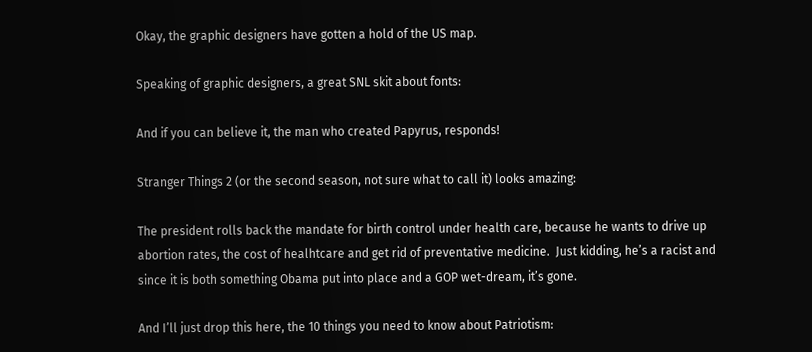Okay, the graphic designers have gotten a hold of the US map.

Speaking of graphic designers, a great SNL skit about fonts:

And if you can believe it, the man who created Papyrus, responds!

Stranger Things 2 (or the second season, not sure what to call it) looks amazing:

The president rolls back the mandate for birth control under health care, because he wants to drive up abortion rates, the cost of healhtcare and get rid of preventative medicine.  Just kidding, he’s a racist and since it is both something Obama put into place and a GOP wet-dream, it’s gone.

And I’ll just drop this here, the 10 things you need to know about Patriotism: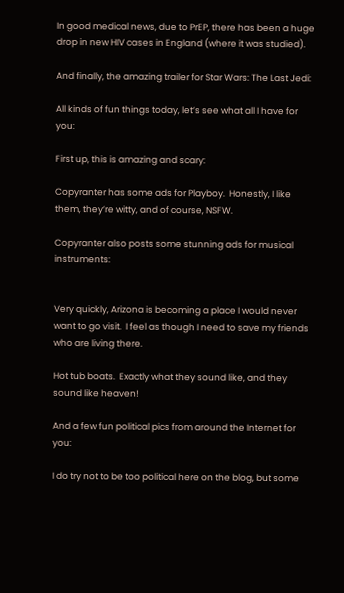In good medical news, due to PrEP, there has been a huge drop in new HIV cases in England (where it was studied).

And finally, the amazing trailer for Star Wars: The Last Jedi:

All kinds of fun things today, let’s see what all I have for you:

First up, this is amazing and scary:

Copyranter has some ads for Playboy.  Honestly, I like them, they’re witty, and of course, NSFW.

Copyranter also posts some stunning ads for musical instruments:


Very quickly, Arizona is becoming a place I would never want to go visit.  I feel as though I need to save my friends who are living there.

Hot tub boats.  Exactly what they sound like, and they sound like heaven!

And a few fun political pics from around the Internet for you:

I do try not to be too political here on the blog, but some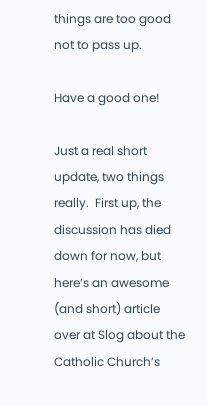things are too good not to pass up.

Have a good one!

Just a real short update, two things really.  First up, the discussion has died down for now, but here’s an awesome (and short) article over at Slog about the Catholic Church’s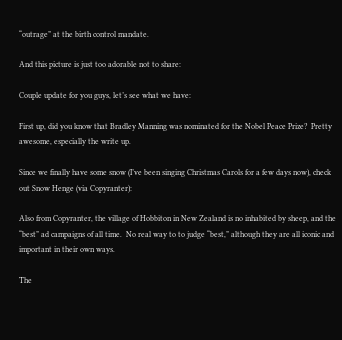“outrage” at the birth control mandate.

And this picture is just too adorable not to share:

Couple update for you guys, let’s see what we have:

First up, did you know that Bradley Manning was nominated for the Nobel Peace Prize?  Pretty awesome, especially the write up.

Since we finally have some snow (I’ve been singing Christmas Carols for a few days now), check out Snow Henge (via Copyranter):

Also from Copyranter, the village of Hobbiton in New Zealand is no inhabited by sheep, and the “best” ad campaigns of all time.  No real way to to judge “best,” although they are all iconic and important in their own ways.

The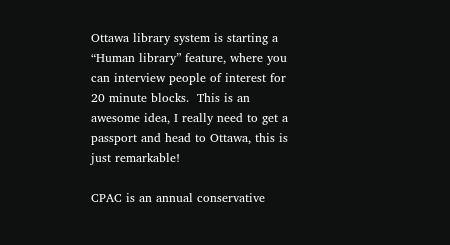Ottawa library system is starting a “Human library” feature, where you can interview people of interest for 20 minute blocks.  This is an awesome idea, I really need to get a passport and head to Ottawa, this is just remarkable!

CPAC is an annual conservative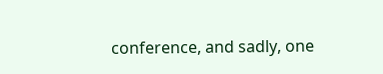conference, and sadly, one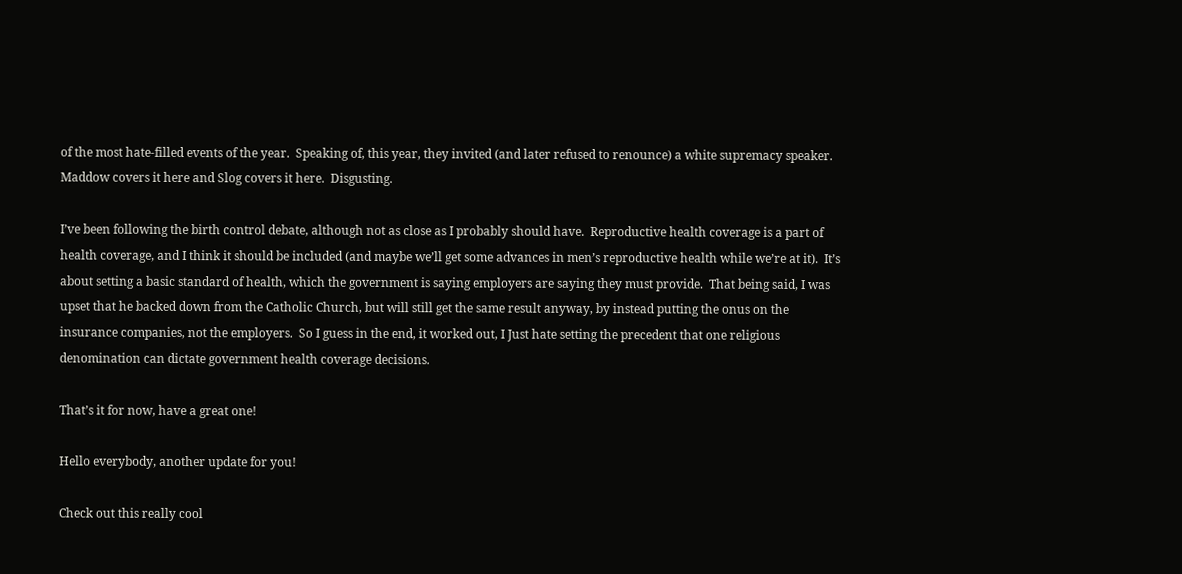of the most hate-filled events of the year.  Speaking of, this year, they invited (and later refused to renounce) a white supremacy speaker.  Maddow covers it here and Slog covers it here.  Disgusting.

I’ve been following the birth control debate, although not as close as I probably should have.  Reproductive health coverage is a part of health coverage, and I think it should be included (and maybe we’ll get some advances in men’s reproductive health while we’re at it).  It’s about setting a basic standard of health, which the government is saying employers are saying they must provide.  That being said, I was upset that he backed down from the Catholic Church, but will still get the same result anyway, by instead putting the onus on the insurance companies, not the employers.  So I guess in the end, it worked out, I Just hate setting the precedent that one religious denomination can dictate government health coverage decisions.

That’s it for now, have a great one!

Hello everybody, another update for you!

Check out this really cool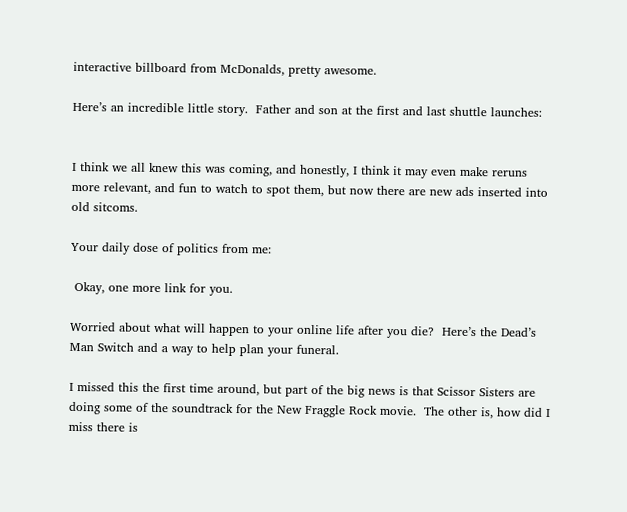interactive billboard from McDonalds, pretty awesome.

Here’s an incredible little story.  Father and son at the first and last shuttle launches:


I think we all knew this was coming, and honestly, I think it may even make reruns more relevant, and fun to watch to spot them, but now there are new ads inserted into old sitcoms.

Your daily dose of politics from me:

 Okay, one more link for you.

Worried about what will happen to your online life after you die?  Here’s the Dead’s Man Switch and a way to help plan your funeral.

I missed this the first time around, but part of the big news is that Scissor Sisters are doing some of the soundtrack for the New Fraggle Rock movie.  The other is, how did I miss there is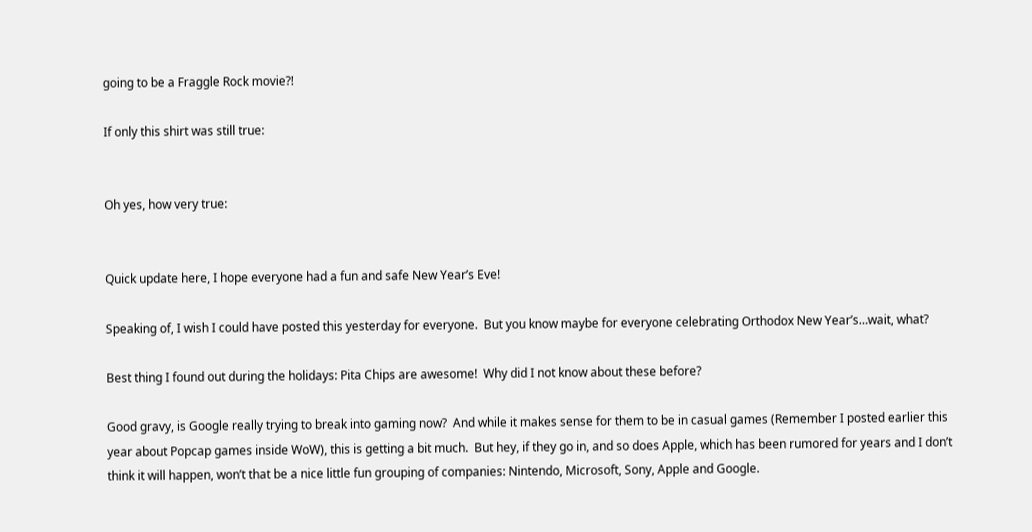going to be a Fraggle Rock movie?!

If only this shirt was still true:


Oh yes, how very true:


Quick update here, I hope everyone had a fun and safe New Year’s Eve!

Speaking of, I wish I could have posted this yesterday for everyone.  But you know maybe for everyone celebrating Orthodox New Year’s…wait, what?

Best thing I found out during the holidays: Pita Chips are awesome!  Why did I not know about these before?

Good gravy, is Google really trying to break into gaming now?  And while it makes sense for them to be in casual games (Remember I posted earlier this year about Popcap games inside WoW), this is getting a bit much.  But hey, if they go in, and so does Apple, which has been rumored for years and I don’t think it will happen, won’t that be a nice little fun grouping of companies: Nintendo, Microsoft, Sony, Apple and Google.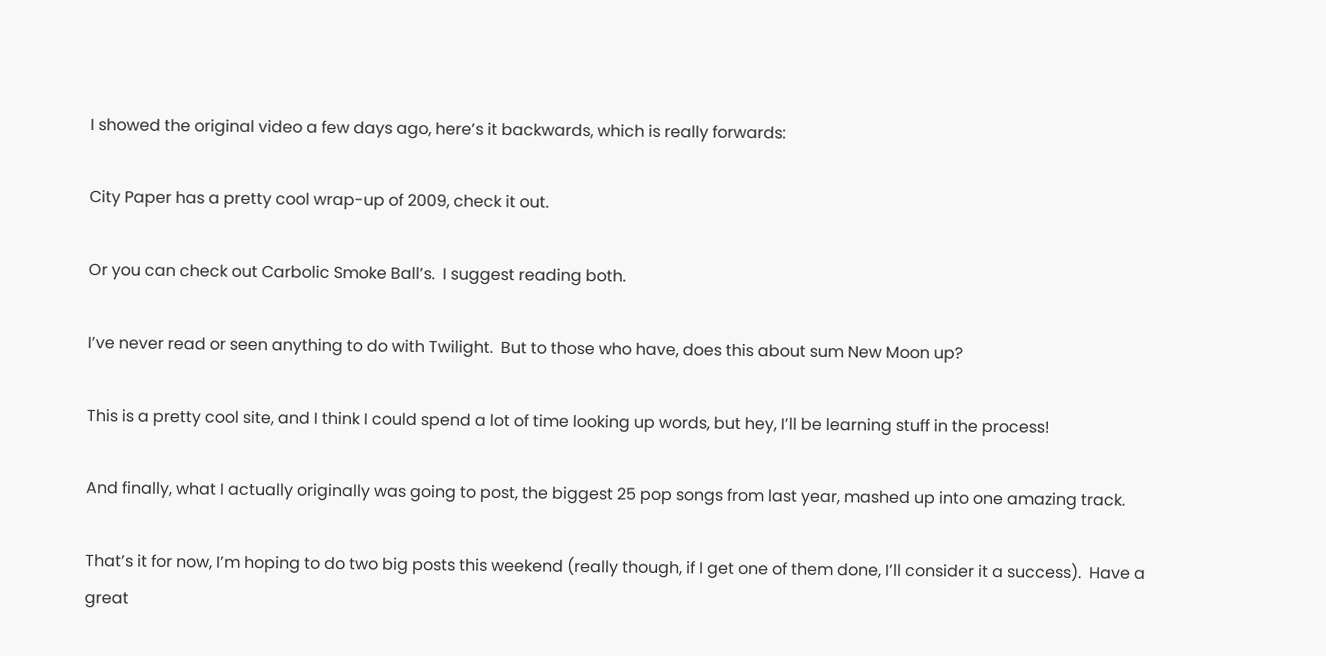I showed the original video a few days ago, here’s it backwards, which is really forwards:

City Paper has a pretty cool wrap-up of 2009, check it out.

Or you can check out Carbolic Smoke Ball’s.  I suggest reading both.

I’ve never read or seen anything to do with Twilight.  But to those who have, does this about sum New Moon up?

This is a pretty cool site, and I think I could spend a lot of time looking up words, but hey, I’ll be learning stuff in the process!

And finally, what I actually originally was going to post, the biggest 25 pop songs from last year, mashed up into one amazing track.

That’s it for now, I’m hoping to do two big posts this weekend (really though, if I get one of them done, I’ll consider it a success).  Have a great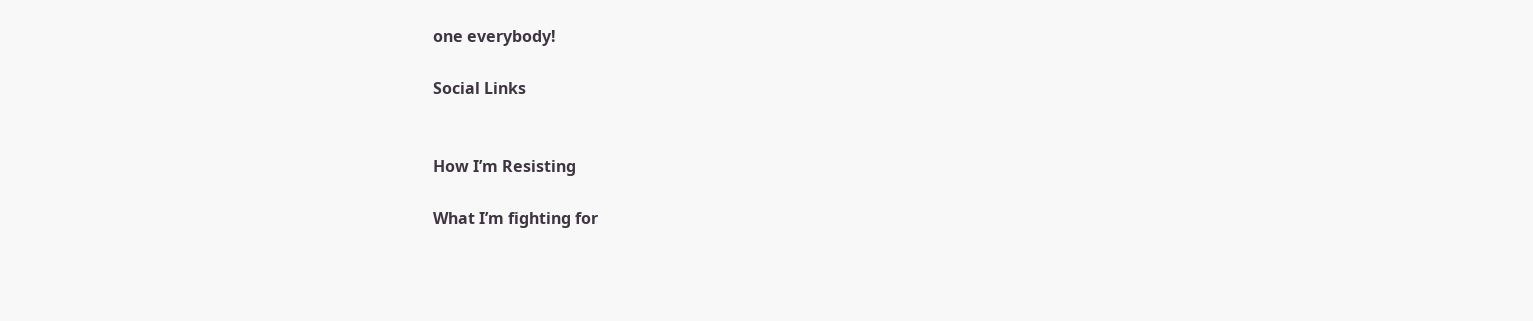one everybody!

Social Links


How I’m Resisting

What I’m fighting for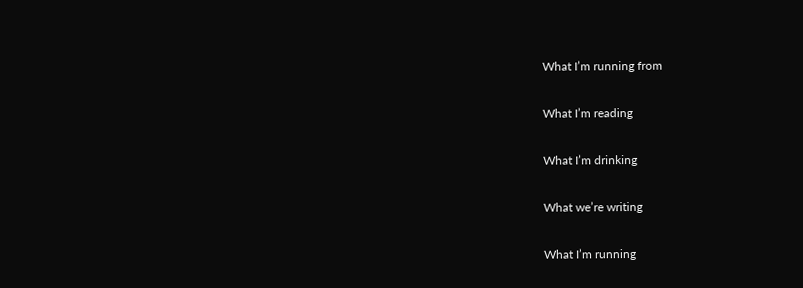What I’m running from

What I’m reading

What I’m drinking

What we’re writing

What I’m running